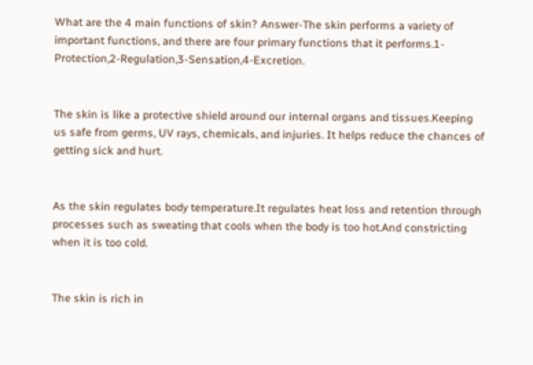What are the 4 main functions of skin? Answer-The skin performs a variety of important functions, and there are four primary functions that it performs.1-Protection,2-Regulation,3-Sensation,4-Excretion.


The skin is like a protective shield around our internal organs and tissues.Keeping us safe from germs, UV rays, chemicals, and injuries. It helps reduce the chances of getting sick and hurt.


As the skin regulates body temperature.It regulates heat loss and retention through processes such as sweating that cools when the body is too hot.And constricting when it is too cold.


The skin is rich in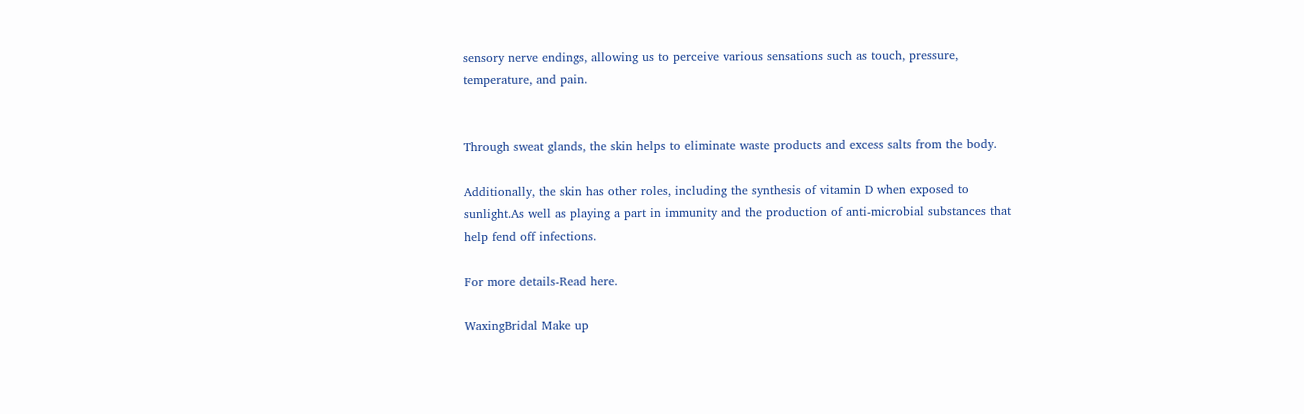sensory nerve endings, allowing us to perceive various sensations such as touch, pressure, temperature, and pain.


Through sweat glands, the skin helps to eliminate waste products and excess salts from the body.

Additionally, the skin has other roles, including the synthesis of vitamin D when exposed to sunlight.As well as playing a part in immunity and the production of anti-microbial substances that help fend off infections.

For more details-Read here.

WaxingBridal Make up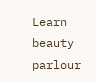Learn beauty parlour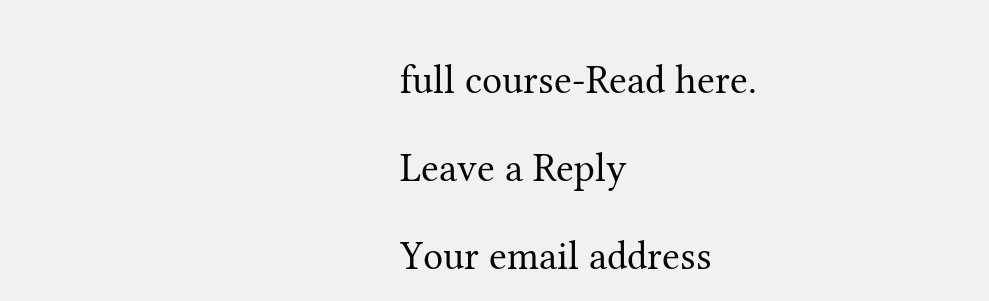full course-Read here.

Leave a Reply

Your email address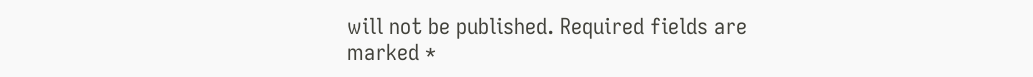will not be published. Required fields are marked *